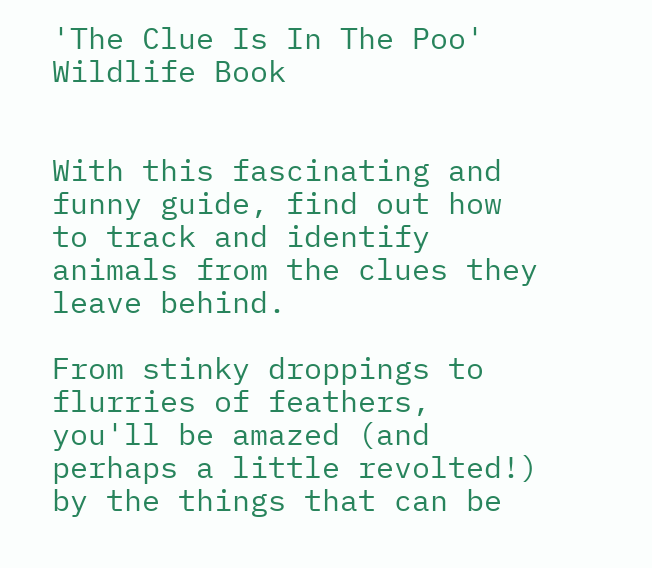'The Clue Is In The Poo' Wildlife Book


With this fascinating and funny guide, find out how to track and identify animals from the clues they leave behind.

From stinky droppings to flurries of feathers, you'll be amazed (and perhaps a little revolted!) by the things that can be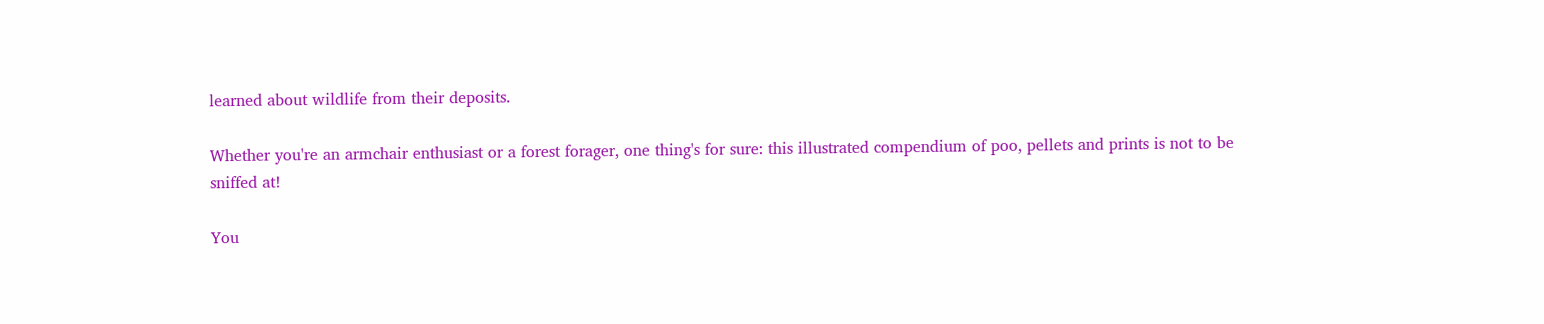learned about wildlife from their deposits.

Whether you're an armchair enthusiast or a forest forager, one thing's for sure: this illustrated compendium of poo, pellets and prints is not to be sniffed at!

You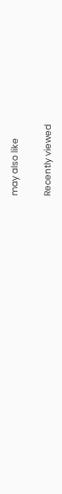may also like

Recently viewed